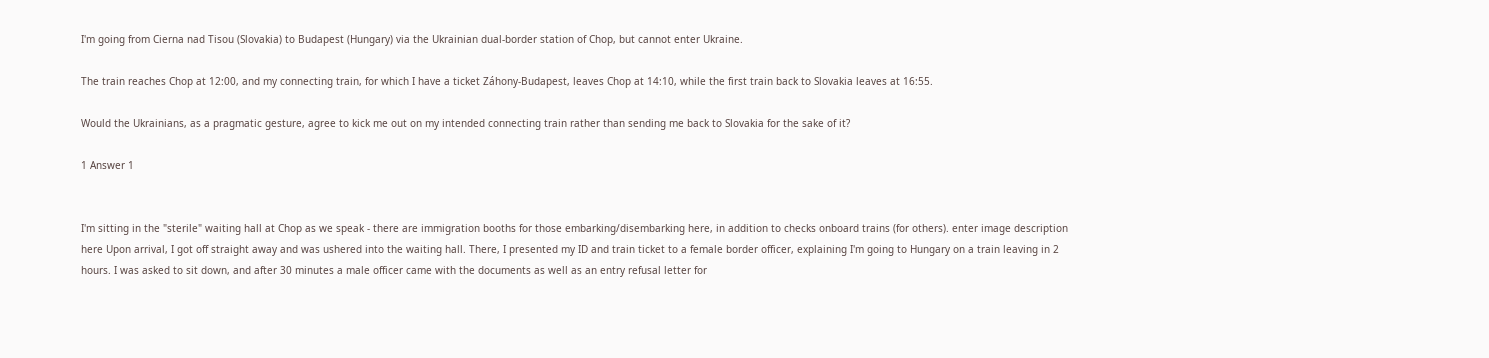I'm going from Cierna nad Tisou (Slovakia) to Budapest (Hungary) via the Ukrainian dual-border station of Chop, but cannot enter Ukraine.

The train reaches Chop at 12:00, and my connecting train, for which I have a ticket Záhony-Budapest, leaves Chop at 14:10, while the first train back to Slovakia leaves at 16:55.

Would the Ukrainians, as a pragmatic gesture, agree to kick me out on my intended connecting train rather than sending me back to Slovakia for the sake of it?

1 Answer 1


I'm sitting in the "sterile" waiting hall at Chop as we speak - there are immigration booths for those embarking/disembarking here, in addition to checks onboard trains (for others). enter image description here Upon arrival, I got off straight away and was ushered into the waiting hall. There, I presented my ID and train ticket to a female border officer, explaining I'm going to Hungary on a train leaving in 2 hours. I was asked to sit down, and after 30 minutes a male officer came with the documents as well as an entry refusal letter for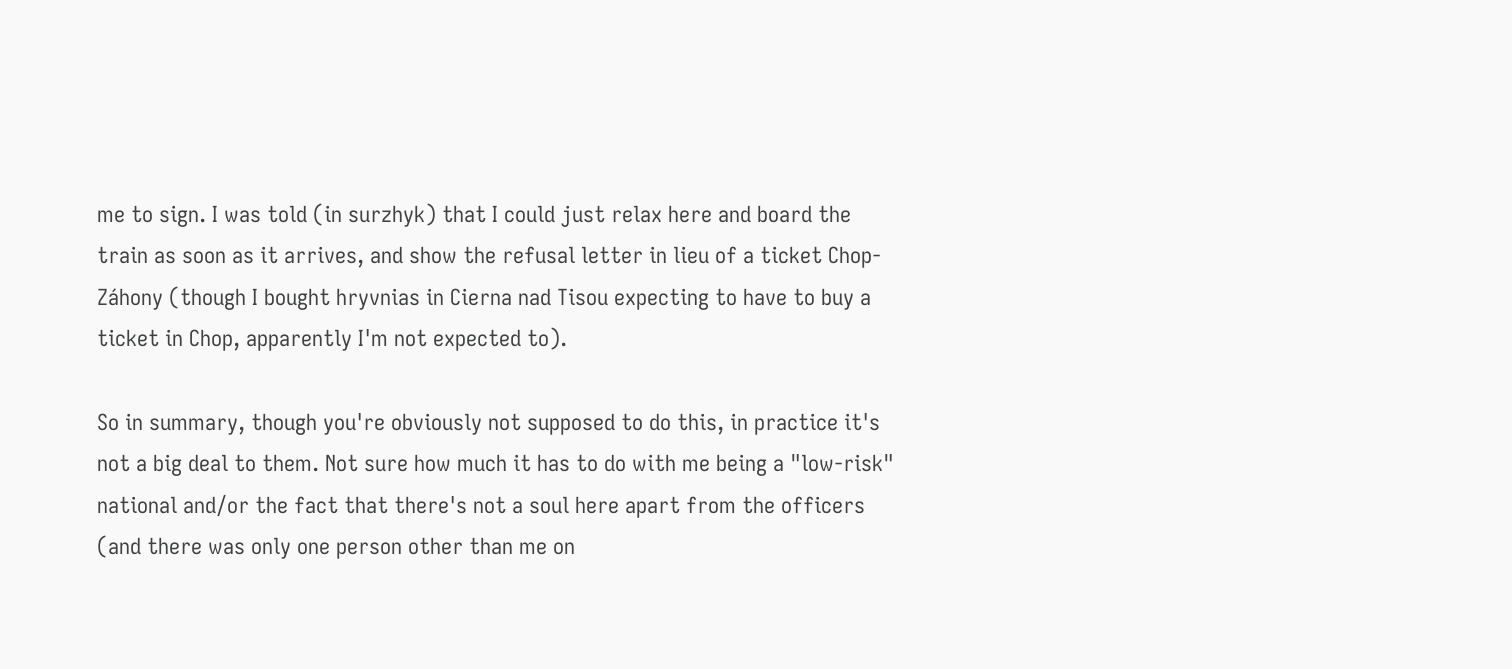me to sign. I was told (in surzhyk) that I could just relax here and board the train as soon as it arrives, and show the refusal letter in lieu of a ticket Chop-Záhony (though I bought hryvnias in Cierna nad Tisou expecting to have to buy a ticket in Chop, apparently I'm not expected to).

So in summary, though you're obviously not supposed to do this, in practice it's not a big deal to them. Not sure how much it has to do with me being a "low-risk" national and/or the fact that there's not a soul here apart from the officers (and there was only one person other than me on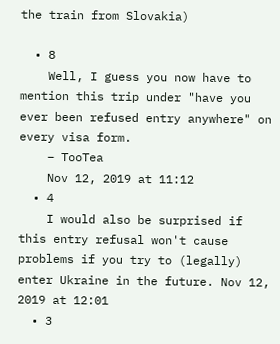the train from Slovakia)

  • 8
    Well, I guess you now have to mention this trip under "have you ever been refused entry anywhere" on every visa form.
    – TooTea
    Nov 12, 2019 at 11:12
  • 4
    I would also be surprised if this entry refusal won't cause problems if you try to (legally) enter Ukraine in the future. Nov 12, 2019 at 12:01
  • 3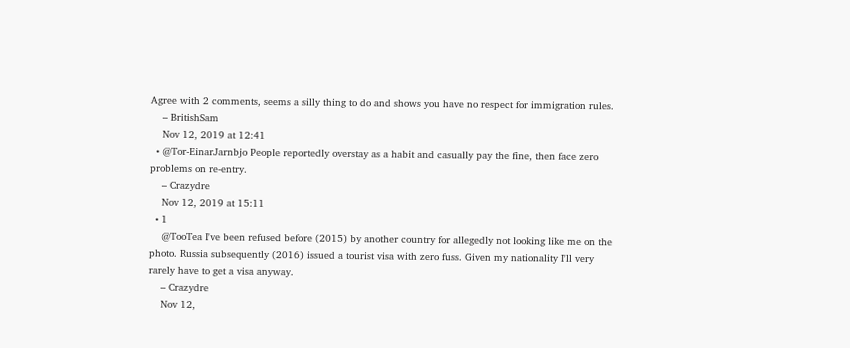Agree with 2 comments, seems a silly thing to do and shows you have no respect for immigration rules.
    – BritishSam
    Nov 12, 2019 at 12:41
  • @Tor-EinarJarnbjo People reportedly overstay as a habit and casually pay the fine, then face zero problems on re-entry.
    – Crazydre
    Nov 12, 2019 at 15:11
  • 1
    @TooTea I've been refused before (2015) by another country for allegedly not looking like me on the photo. Russia subsequently (2016) issued a tourist visa with zero fuss. Given my nationality I'll very rarely have to get a visa anyway.
    – Crazydre
    Nov 12,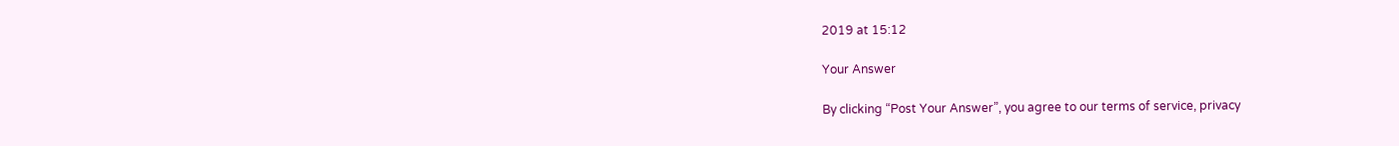2019 at 15:12

Your Answer

By clicking “Post Your Answer”, you agree to our terms of service, privacy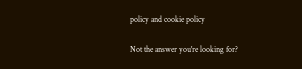policy and cookie policy

Not the answer you're looking for?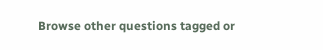Browse other questions tagged or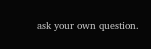ask your own question.